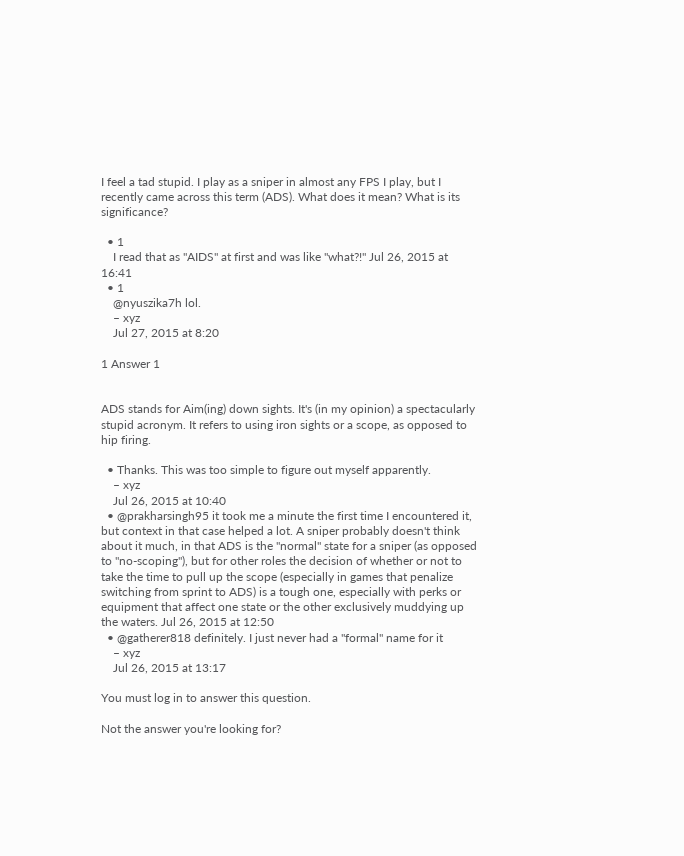I feel a tad stupid. I play as a sniper in almost any FPS I play, but I recently came across this term (ADS). What does it mean? What is its significance?

  • 1
    I read that as "AIDS" at first and was like "what?!" Jul 26, 2015 at 16:41
  • 1
    @nyuszika7h lol.
    – xyz
    Jul 27, 2015 at 8:20

1 Answer 1


ADS stands for Aim(ing) down sights. It's (in my opinion) a spectacularly stupid acronym. It refers to using iron sights or a scope, as opposed to hip firing.

  • Thanks. This was too simple to figure out myself apparently.
    – xyz
    Jul 26, 2015 at 10:40
  • @prakharsingh95 it took me a minute the first time I encountered it, but context in that case helped a lot. A sniper probably doesn't think about it much, in that ADS is the "normal" state for a sniper (as opposed to "no-scoping"), but for other roles the decision of whether or not to take the time to pull up the scope (especially in games that penalize switching from sprint to ADS) is a tough one, especially with perks or equipment that affect one state or the other exclusively muddying up the waters. Jul 26, 2015 at 12:50
  • @gatherer818 definitely. I just never had a "formal" name for it
    – xyz
    Jul 26, 2015 at 13:17

You must log in to answer this question.

Not the answer you're looking for?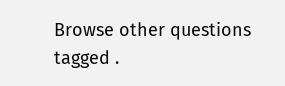Browse other questions tagged .